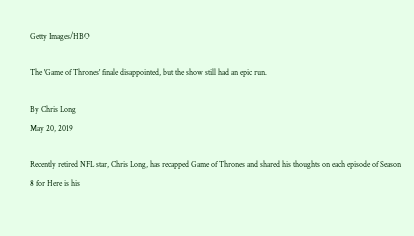Getty Images/HBO

The 'Game of Thrones' finale disappointed, but the show still had an epic run.

By Chris Long
May 20, 2019

Recently retired NFL star, Chris Long, has recapped Game of Thrones and shared his thoughts on each episode of Season 8 for Here is his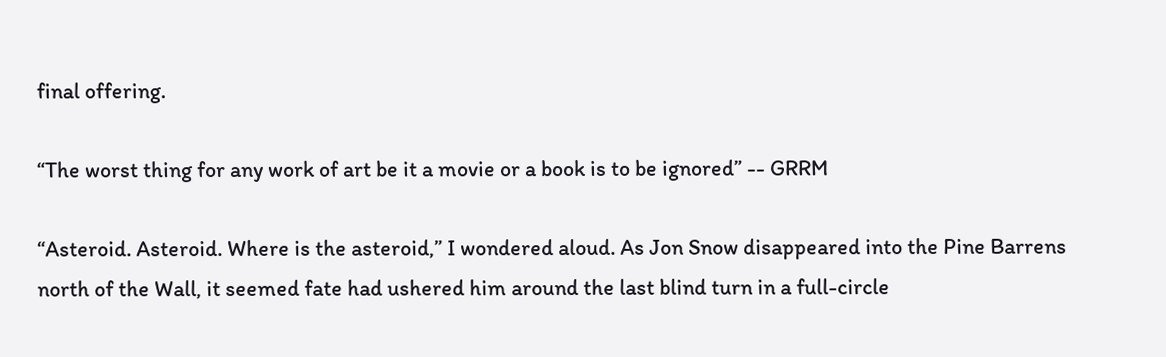final offering.

“The worst thing for any work of art be it a movie or a book is to be ignored” -- GRRM

“Asteroid. Asteroid. Where is the asteroid,” I wondered aloud. As Jon Snow disappeared into the Pine Barrens north of the Wall, it seemed fate had ushered him around the last blind turn in a full-circle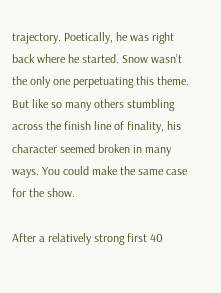trajectory. Poetically, he was right back where he started. Snow wasn’t the only one perpetuating this theme. But like so many others stumbling across the finish line of finality, his character seemed broken in many ways. You could make the same case for the show.

After a relatively strong first 40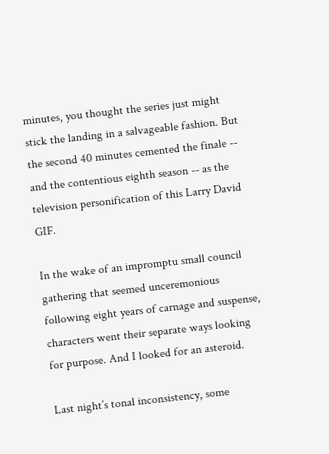minutes, you thought the series just might stick the landing in a salvageable fashion. But the second 40 minutes cemented the finale -- and the contentious eighth season -- as the television personification of this Larry David GIF.

In the wake of an impromptu small council gathering that seemed unceremonious following eight years of carnage and suspense, characters went their separate ways looking for purpose. And I looked for an asteroid.

Last night’s tonal inconsistency, some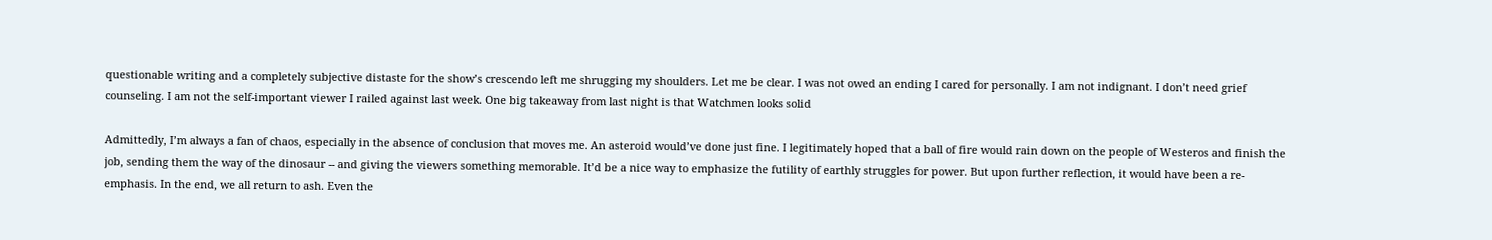questionable writing and a completely subjective distaste for the show’s crescendo left me shrugging my shoulders. Let me be clear. I was not owed an ending I cared for personally. I am not indignant. I don’t need grief counseling. I am not the self-important viewer I railed against last week. One big takeaway from last night is that Watchmen looks solid

Admittedly, I’m always a fan of chaos, especially in the absence of conclusion that moves me. An asteroid would’ve done just fine. I legitimately hoped that a ball of fire would rain down on the people of Westeros and finish the job, sending them the way of the dinosaur -- and giving the viewers something memorable. It’d be a nice way to emphasize the futility of earthly struggles for power. But upon further reflection, it would have been a re-emphasis. In the end, we all return to ash. Even the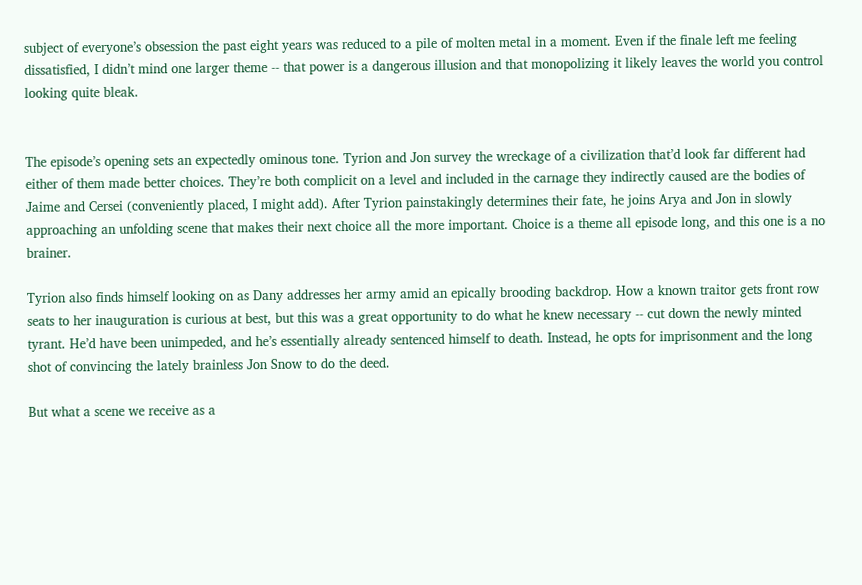subject of everyone’s obsession the past eight years was reduced to a pile of molten metal in a moment. Even if the finale left me feeling dissatisfied, I didn’t mind one larger theme -- that power is a dangerous illusion and that monopolizing it likely leaves the world you control looking quite bleak.


The episode’s opening sets an expectedly ominous tone. Tyrion and Jon survey the wreckage of a civilization that’d look far different had either of them made better choices. They’re both complicit on a level and included in the carnage they indirectly caused are the bodies of Jaime and Cersei (conveniently placed, I might add). After Tyrion painstakingly determines their fate, he joins Arya and Jon in slowly approaching an unfolding scene that makes their next choice all the more important. Choice is a theme all episode long, and this one is a no brainer.

Tyrion also finds himself looking on as Dany addresses her army amid an epically brooding backdrop. How a known traitor gets front row seats to her inauguration is curious at best, but this was a great opportunity to do what he knew necessary -- cut down the newly minted tyrant. He’d have been unimpeded, and he’s essentially already sentenced himself to death. Instead, he opts for imprisonment and the long shot of convincing the lately brainless Jon Snow to do the deed.

But what a scene we receive as a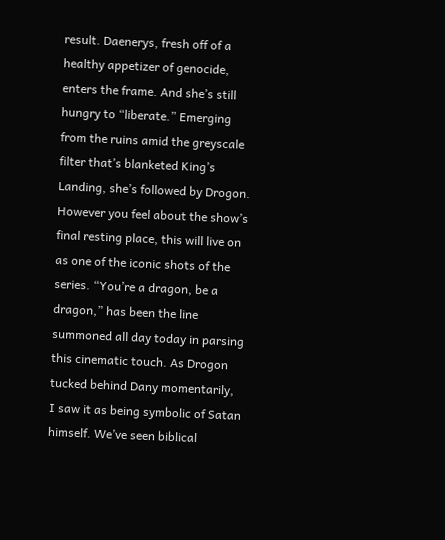result. Daenerys, fresh off of a healthy appetizer of genocide, enters the frame. And she’s still hungry to “liberate.” Emerging from the ruins amid the greyscale filter that’s blanketed King’s Landing, she’s followed by Drogon. However you feel about the show’s final resting place, this will live on as one of the iconic shots of the series. “You’re a dragon, be a dragon,” has been the line summoned all day today in parsing this cinematic touch. As Drogon tucked behind Dany momentarily, I saw it as being symbolic of Satan himself. We’ve seen biblical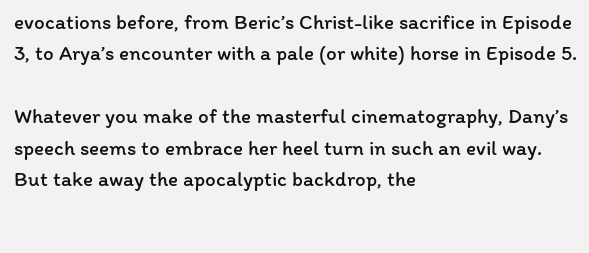evocations before, from Beric’s Christ-like sacrifice in Episode 3, to Arya’s encounter with a pale (or white) horse in Episode 5.

Whatever you make of the masterful cinematography, Dany’s speech seems to embrace her heel turn in such an evil way. But take away the apocalyptic backdrop, the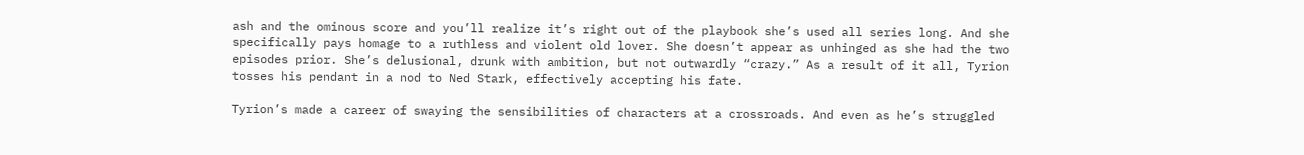ash and the ominous score and you’ll realize it’s right out of the playbook she’s used all series long. And she specifically pays homage to a ruthless and violent old lover. She doesn’t appear as unhinged as she had the two episodes prior. She’s delusional, drunk with ambition, but not outwardly “crazy.” As a result of it all, Tyrion tosses his pendant in a nod to Ned Stark, effectively accepting his fate.

Tyrion’s made a career of swaying the sensibilities of characters at a crossroads. And even as he’s struggled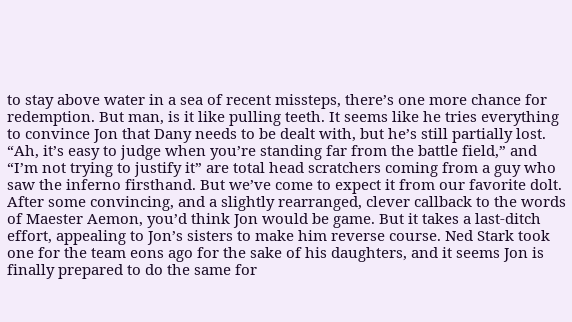to stay above water in a sea of recent missteps, there’s one more chance for redemption. But man, is it like pulling teeth. It seems like he tries everything to convince Jon that Dany needs to be dealt with, but he’s still partially lost. “Ah, it’s easy to judge when you’re standing far from the battle field,” and “I’m not trying to justify it” are total head scratchers coming from a guy who saw the inferno firsthand. But we’ve come to expect it from our favorite dolt. After some convincing, and a slightly rearranged, clever callback to the words of Maester Aemon, you’d think Jon would be game. But it takes a last-ditch effort, appealing to Jon’s sisters to make him reverse course. Ned Stark took one for the team eons ago for the sake of his daughters, and it seems Jon is finally prepared to do the same for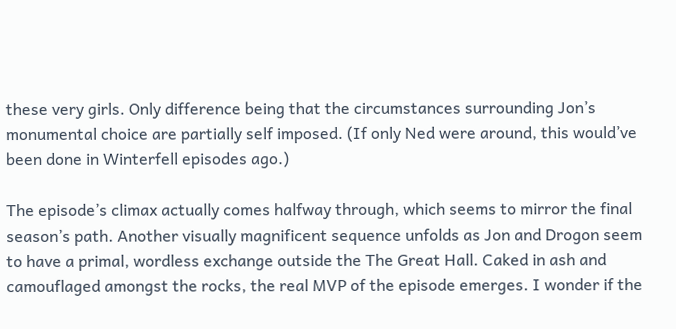these very girls. Only difference being that the circumstances surrounding Jon’s monumental choice are partially self imposed. (If only Ned were around, this would’ve been done in Winterfell episodes ago.)

The episode’s climax actually comes halfway through, which seems to mirror the final season’s path. Another visually magnificent sequence unfolds as Jon and Drogon seem to have a primal, wordless exchange outside the The Great Hall. Caked in ash and camouflaged amongst the rocks, the real MVP of the episode emerges. I wonder if the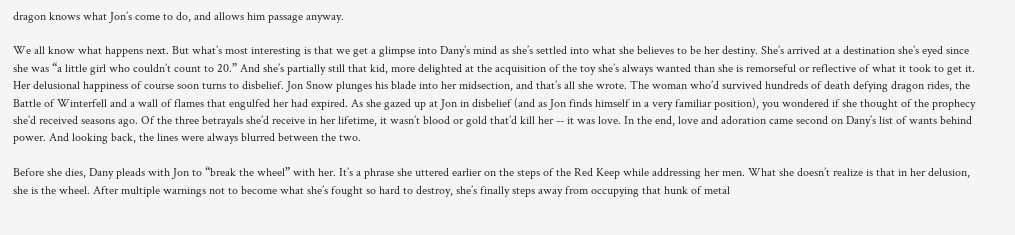dragon knows what Jon’s come to do, and allows him passage anyway.

We all know what happens next. But what’s most interesting is that we get a glimpse into Dany’s mind as she’s settled into what she believes to be her destiny. She’s arrived at a destination she’s eyed since she was “a little girl who couldn’t count to 20.” And she’s partially still that kid, more delighted at the acquisition of the toy she’s always wanted than she is remorseful or reflective of what it took to get it. Her delusional happiness of course soon turns to disbelief. Jon Snow plunges his blade into her midsection, and that’s all she wrote. The woman who’d survived hundreds of death defying dragon rides, the Battle of Winterfell and a wall of flames that engulfed her had expired. As she gazed up at Jon in disbelief (and as Jon finds himself in a very familiar position), you wondered if she thought of the prophecy she’d received seasons ago. Of the three betrayals she’d receive in her lifetime, it wasn’t blood or gold that’d kill her -- it was love. In the end, love and adoration came second on Dany’s list of wants behind power. And looking back, the lines were always blurred between the two.

Before she dies, Dany pleads with Jon to “break the wheel” with her. It’s a phrase she uttered earlier on the steps of the Red Keep while addressing her men. What she doesn’t realize is that in her delusion, she is the wheel. After multiple warnings not to become what she’s fought so hard to destroy, she’s finally steps away from occupying that hunk of metal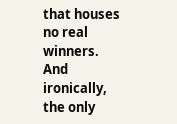that houses no real winners. And ironically, the only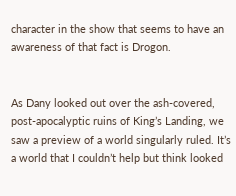character in the show that seems to have an awareness of that fact is Drogon.


As Dany looked out over the ash-covered, post-apocalyptic ruins of King’s Landing, we saw a preview of a world singularly ruled. It’s a world that I couldn’t help but think looked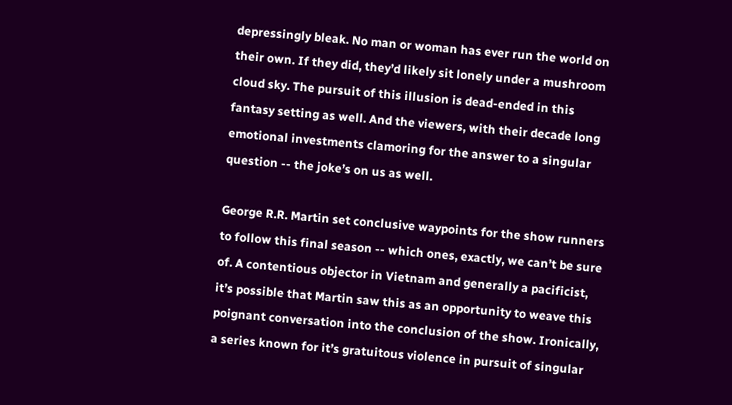depressingly bleak. No man or woman has ever run the world on their own. If they did, they’d likely sit lonely under a mushroom cloud sky. The pursuit of this illusion is dead-ended in this fantasy setting as well. And the viewers, with their decade long emotional investments clamoring for the answer to a singular question -- the joke’s on us as well.

George R.R. Martin set conclusive waypoints for the show runners to follow this final season -- which ones, exactly, we can’t be sure of. A contentious objector in Vietnam and generally a pacificist, it’s possible that Martin saw this as an opportunity to weave this poignant conversation into the conclusion of the show. Ironically, a series known for it’s gratuitous violence in pursuit of singular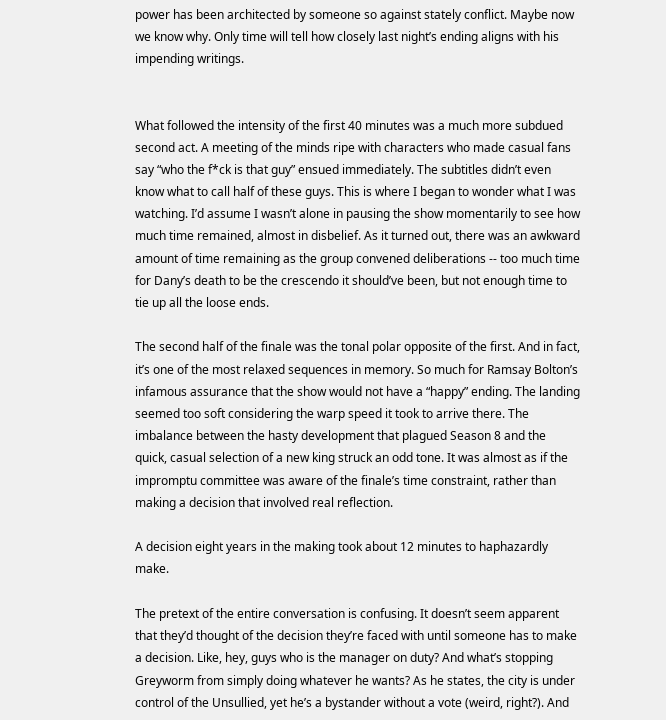power has been architected by someone so against stately conflict. Maybe now we know why. Only time will tell how closely last night’s ending aligns with his impending writings.


What followed the intensity of the first 40 minutes was a much more subdued second act. A meeting of the minds ripe with characters who made casual fans say “who the f*ck is that guy” ensued immediately. The subtitles didn’t even know what to call half of these guys. This is where I began to wonder what I was watching. I’d assume I wasn’t alone in pausing the show momentarily to see how much time remained, almost in disbelief. As it turned out, there was an awkward amount of time remaining as the group convened deliberations -- too much time for Dany’s death to be the crescendo it should’ve been, but not enough time to tie up all the loose ends.

The second half of the finale was the tonal polar opposite of the first. And in fact, it’s one of the most relaxed sequences in memory. So much for Ramsay Bolton’s infamous assurance that the show would not have a “happy” ending. The landing seemed too soft considering the warp speed it took to arrive there. The imbalance between the hasty development that plagued Season 8 and the quick, casual selection of a new king struck an odd tone. It was almost as if the impromptu committee was aware of the finale’s time constraint, rather than making a decision that involved real reflection.

A decision eight years in the making took about 12 minutes to haphazardly make.

The pretext of the entire conversation is confusing. It doesn’t seem apparent that they’d thought of the decision they’re faced with until someone has to make a decision. Like, hey, guys who is the manager on duty? And what’s stopping Greyworm from simply doing whatever he wants? As he states, the city is under control of the Unsullied, yet he’s a bystander without a vote (weird, right?). And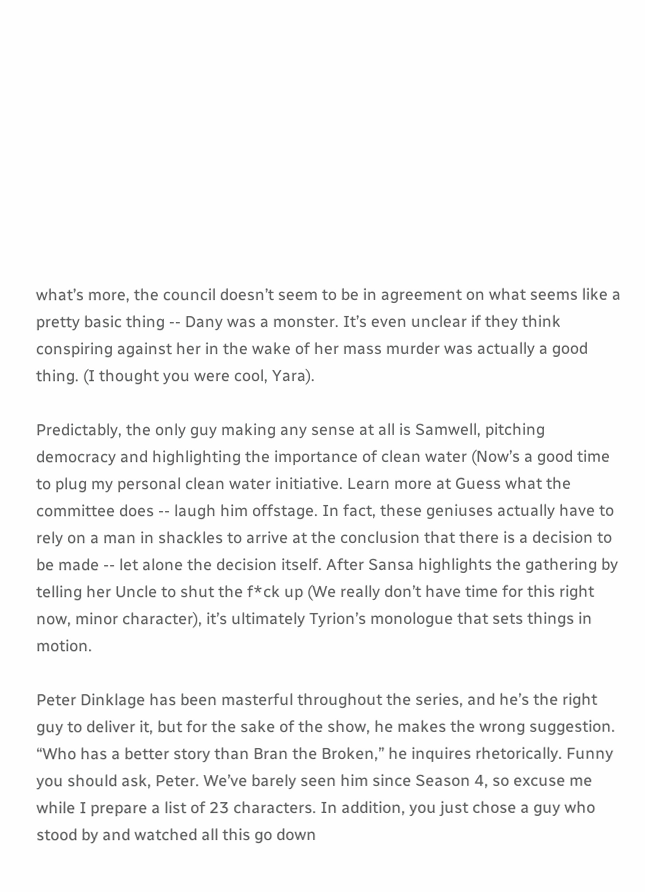what’s more, the council doesn’t seem to be in agreement on what seems like a pretty basic thing -- Dany was a monster. It’s even unclear if they think conspiring against her in the wake of her mass murder was actually a good thing. (I thought you were cool, Yara).

Predictably, the only guy making any sense at all is Samwell, pitching democracy and highlighting the importance of clean water (Now’s a good time to plug my personal clean water initiative. Learn more at Guess what the committee does -- laugh him offstage. In fact, these geniuses actually have to rely on a man in shackles to arrive at the conclusion that there is a decision to be made -- let alone the decision itself. After Sansa highlights the gathering by telling her Uncle to shut the f*ck up (We really don’t have time for this right now, minor character), it’s ultimately Tyrion’s monologue that sets things in motion.

Peter Dinklage has been masterful throughout the series, and he’s the right guy to deliver it, but for the sake of the show, he makes the wrong suggestion. “Who has a better story than Bran the Broken,” he inquires rhetorically. Funny you should ask, Peter. We’ve barely seen him since Season 4, so excuse me while I prepare a list of 23 characters. In addition, you just chose a guy who stood by and watched all this go down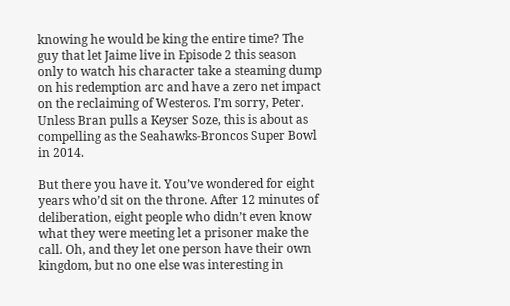knowing he would be king the entire time? The guy that let Jaime live in Episode 2 this season only to watch his character take a steaming dump on his redemption arc and have a zero net impact on the reclaiming of Westeros. I’m sorry, Peter. Unless Bran pulls a Keyser Soze, this is about as compelling as the Seahawks-Broncos Super Bowl in 2014.

But there you have it. You’ve wondered for eight years who’d sit on the throne. After 12 minutes of deliberation, eight people who didn’t even know what they were meeting let a prisoner make the call. Oh, and they let one person have their own kingdom, but no one else was interesting in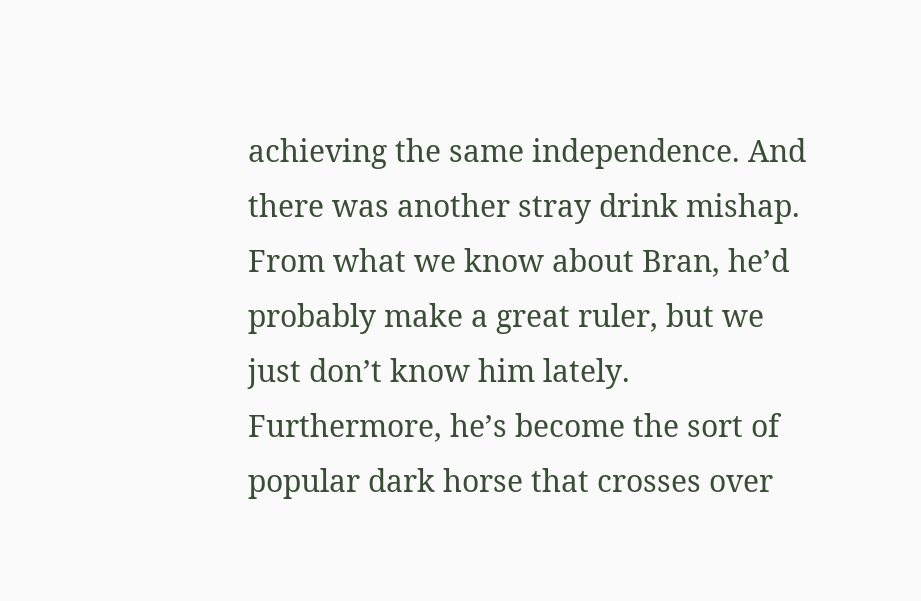achieving the same independence. And there was another stray drink mishap. From what we know about Bran, he’d probably make a great ruler, but we just don’t know him lately. Furthermore, he’s become the sort of popular dark horse that crosses over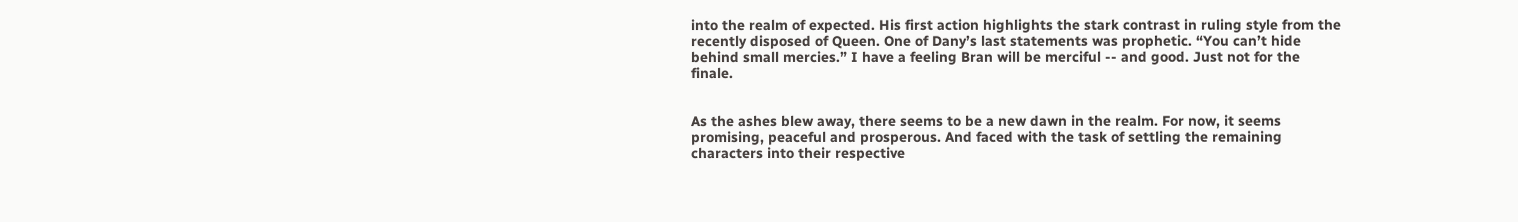into the realm of expected. His first action highlights the stark contrast in ruling style from the recently disposed of Queen. One of Dany’s last statements was prophetic. “You can’t hide behind small mercies.” I have a feeling Bran will be merciful -- and good. Just not for the finale.


As the ashes blew away, there seems to be a new dawn in the realm. For now, it seems promising, peaceful and prosperous. And faced with the task of settling the remaining characters into their respective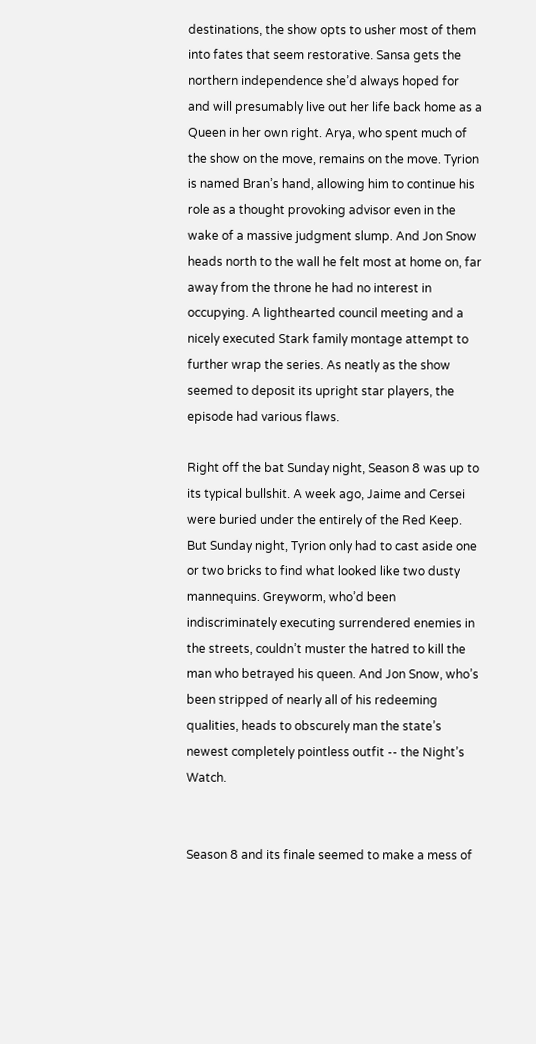destinations, the show opts to usher most of them into fates that seem restorative. Sansa gets the northern independence she’d always hoped for and will presumably live out her life back home as a Queen in her own right. Arya, who spent much of the show on the move, remains on the move. Tyrion is named Bran’s hand, allowing him to continue his role as a thought provoking advisor even in the wake of a massive judgment slump. And Jon Snow heads north to the wall he felt most at home on, far away from the throne he had no interest in occupying. A lighthearted council meeting and a nicely executed Stark family montage attempt to further wrap the series. As neatly as the show seemed to deposit its upright star players, the episode had various flaws.

Right off the bat Sunday night, Season 8 was up to its typical bullshit. A week ago, Jaime and Cersei were buried under the entirely of the Red Keep. But Sunday night, Tyrion only had to cast aside one or two bricks to find what looked like two dusty mannequins. Greyworm, who’d been indiscriminately executing surrendered enemies in the streets, couldn’t muster the hatred to kill the man who betrayed his queen. And Jon Snow, who’s been stripped of nearly all of his redeeming qualities, heads to obscurely man the state’s newest completely pointless outfit -- the Night’s Watch.


Season 8 and its finale seemed to make a mess of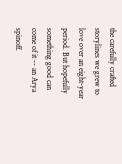the carefully crafted storylines we grew to love over an eight-year period. But hopefully something good can come of it -- an Arya spinoff.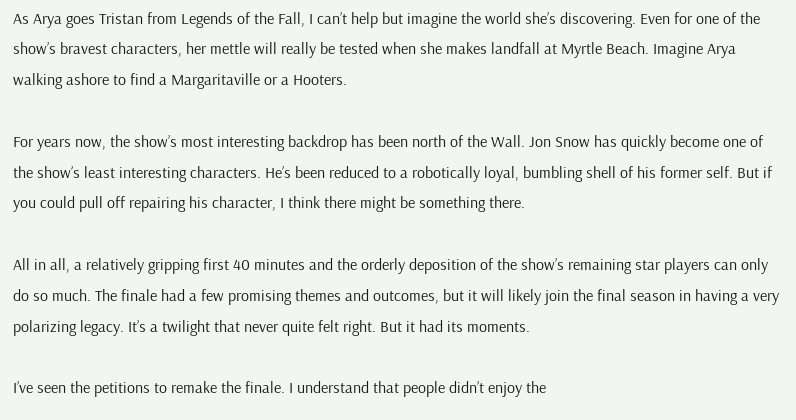As Arya goes Tristan from Legends of the Fall, I can’t help but imagine the world she’s discovering. Even for one of the show’s bravest characters, her mettle will really be tested when she makes landfall at Myrtle Beach. Imagine Arya walking ashore to find a Margaritaville or a Hooters.

For years now, the show’s most interesting backdrop has been north of the Wall. Jon Snow has quickly become one of the show’s least interesting characters. He’s been reduced to a robotically loyal, bumbling shell of his former self. But if you could pull off repairing his character, I think there might be something there.

All in all, a relatively gripping first 40 minutes and the orderly deposition of the show’s remaining star players can only do so much. The finale had a few promising themes and outcomes, but it will likely join the final season in having a very polarizing legacy. It’s a twilight that never quite felt right. But it had its moments.

I’ve seen the petitions to remake the finale. I understand that people didn’t enjoy the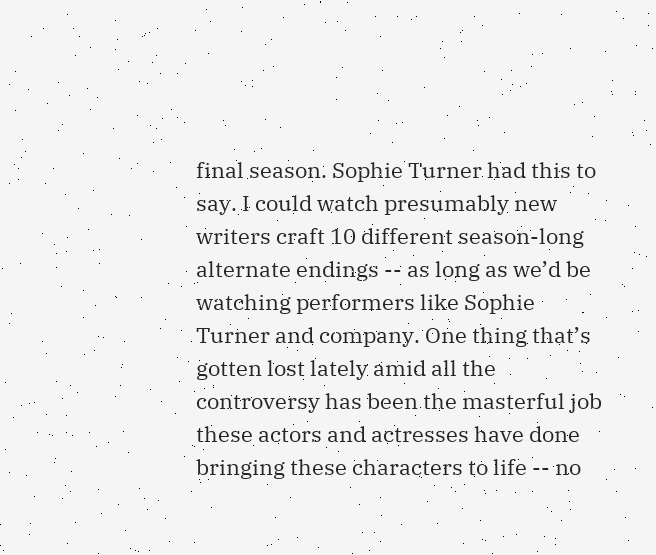final season. Sophie Turner had this to say. I could watch presumably new writers craft 10 different season-long alternate endings -- as long as we’d be watching performers like Sophie Turner and company. One thing that’s gotten lost lately amid all the controversy has been the masterful job these actors and actresses have done bringing these characters to life -- no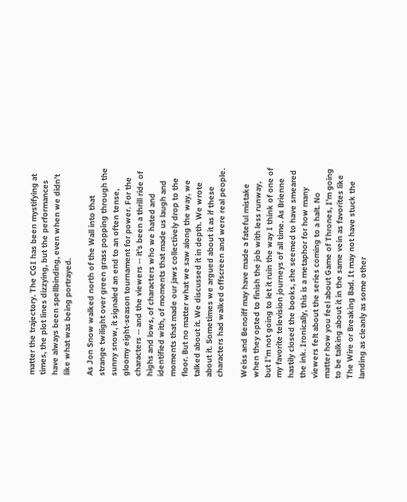matter the trajectory. The CGI has been mystifying at times, the plot lines dizzying, but the performances have always been spellbinding, even when we didn’t like what was being portrayed.

As Jon Snow walked north of the Wall into that strange twilight over green grass popping through the sunny snow, it signaled an end to an often tense, gloomy eight-season tournament for power. For the characters -- and the viewers -- it’s been a thrill ride of highs and lows, of characters who we hated and identified with, of moments that made us laugh and moments that made our jaws collectively drop to the floor. But no matter what we saw along the way, we talked about it. We discussed it in depth. We wrote about it. Sometimes we argued about it as if these characters had walked offscreen and were real people.

Weiss and Benoiff may have made a fateful mistake when they opted to finish the job with less runway, but I’m not going to let it ruin the way I think of one of my favorite television journeys of all time. As Brienne hastily closed the books, she seemed to have smeared the ink. Ironically, this is a metaphor for how many viewers felt about the series coming to a halt. No matter how you feel about Game of Thrones, I’m going to be talking about it in the same vein as favorites like The Wire or Breaking Bad. It may not have stuck the landing as cleanly as some other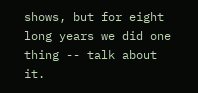shows, but for eight long years we did one thing -- talk about it.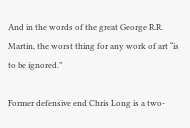And in the words of the great George R.R. Martin, the worst thing for any work of art “is to be ignored.”

Former defensive end Chris Long is a two-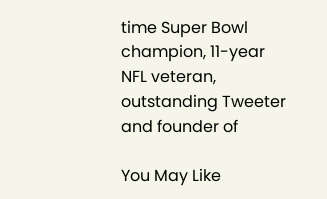time Super Bowl champion, 11-year NFL veteran, outstanding Tweeter and founder of

You May Like